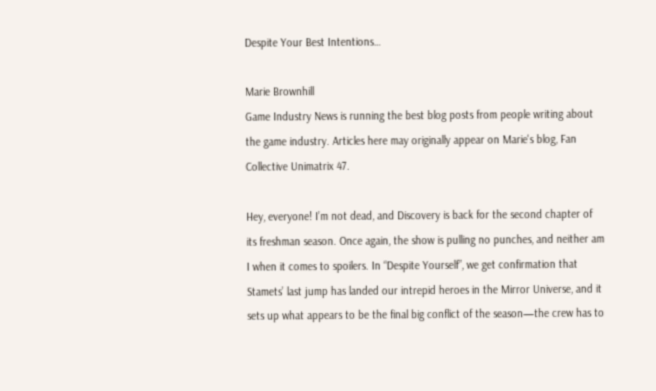Despite Your Best Intentions…

Marie Brownhill
Game Industry News is running the best blog posts from people writing about the game industry. Articles here may originally appear on Marie's blog, Fan Collective Unimatrix 47.

Hey, everyone! I’m not dead, and Discovery is back for the second chapter of its freshman season. Once again, the show is pulling no punches, and neither am I when it comes to spoilers. In “Despite Yourself”, we get confirmation that Stamets’ last jump has landed our intrepid heroes in the Mirror Universe, and it sets up what appears to be the final big conflict of the season—the crew has to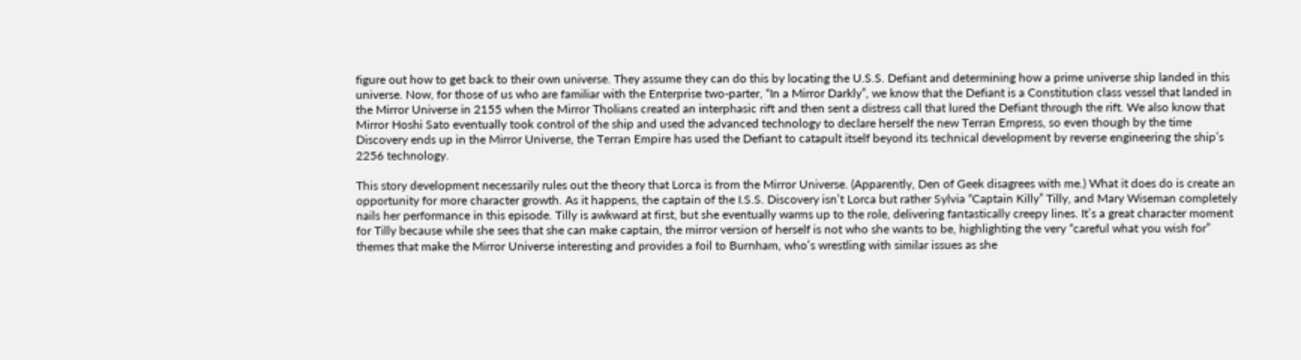figure out how to get back to their own universe. They assume they can do this by locating the U.S.S. Defiant and determining how a prime universe ship landed in this universe. Now, for those of us who are familiar with the Enterprise two-parter, “In a Mirror Darkly”, we know that the Defiant is a Constitution class vessel that landed in the Mirror Universe in 2155 when the Mirror Tholians created an interphasic rift and then sent a distress call that lured the Defiant through the rift. We also know that Mirror Hoshi Sato eventually took control of the ship and used the advanced technology to declare herself the new Terran Empress, so even though by the time Discovery ends up in the Mirror Universe, the Terran Empire has used the Defiant to catapult itself beyond its technical development by reverse engineering the ship’s 2256 technology.

This story development necessarily rules out the theory that Lorca is from the Mirror Universe. (Apparently, Den of Geek disagrees with me.) What it does do is create an opportunity for more character growth. As it happens, the captain of the I.S.S. Discovery isn’t Lorca but rather Sylvia “Captain Killy” Tilly, and Mary Wiseman completely nails her performance in this episode. Tilly is awkward at first, but she eventually warms up to the role, delivering fantastically creepy lines. It’s a great character moment for Tilly because while she sees that she can make captain, the mirror version of herself is not who she wants to be, highlighting the very “careful what you wish for” themes that make the Mirror Universe interesting and provides a foil to Burnham, who’s wrestling with similar issues as she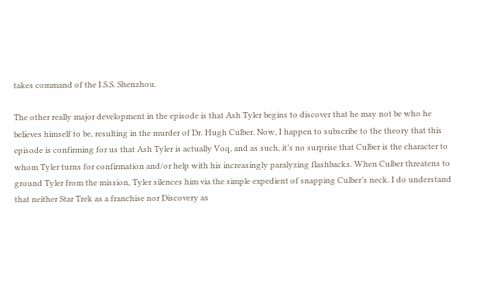takes command of the I.S.S. Shenzhou.

The other really major development in the episode is that Ash Tyler begins to discover that he may not be who he believes himself to be, resulting in the murder of Dr. Hugh Culber. Now, I happen to subscribe to the theory that this episode is confirming for us that Ash Tyler is actually Voq, and as such, it’s no surprise that Culber is the character to whom Tyler turns for confirmation and/or help with his increasingly paralyzing flashbacks. When Culber threatens to ground Tyler from the mission, Tyler silences him via the simple expedient of snapping Culber’s neck. I do understand that neither Star Trek as a franchise nor Discovery as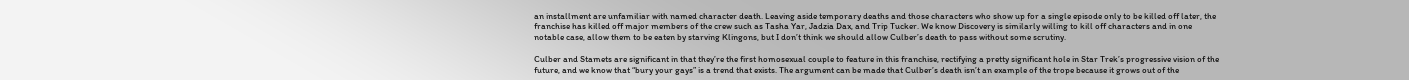an installment are unfamiliar with named character death. Leaving aside temporary deaths and those characters who show up for a single episode only to be killed off later, the franchise has killed off major members of the crew such as Tasha Yar, Jadzia Dax, and Trip Tucker. We know Discovery is similarly willing to kill off characters and in one notable case, allow them to be eaten by starving Klingons, but I don’t think we should allow Culber’s death to pass without some scrutiny.

Culber and Stamets are significant in that they’re the first homosexual couple to feature in this franchise, rectifying a pretty significant hole in Star Trek’s progressive vision of the future, and we know that “bury your gays” is a trend that exists. The argument can be made that Culber’s death isn’t an example of the trope because it grows out of the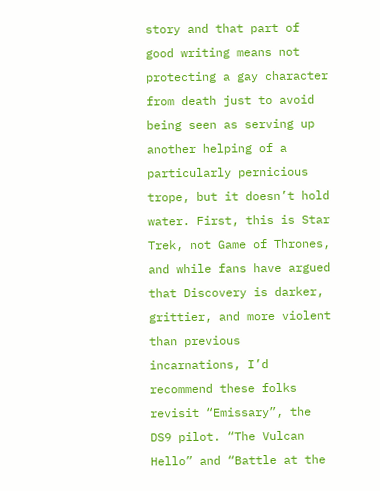story and that part of good writing means not protecting a gay character from death just to avoid being seen as serving up another helping of a particularly pernicious trope, but it doesn’t hold water. First, this is Star Trek, not Game of Thrones, and while fans have argued that Discovery is darker, grittier, and more violent than previous incarnations, I’d recommend these folks revisit “Emissary”, the DS9 pilot. “The Vulcan Hello” and “Battle at the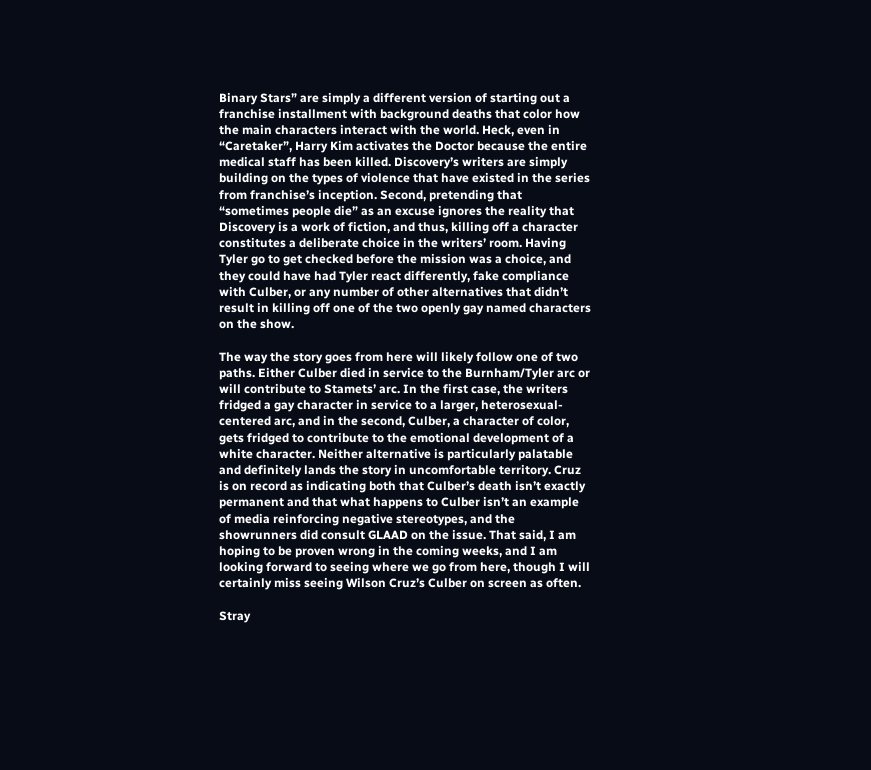Binary Stars” are simply a different version of starting out a franchise installment with background deaths that color how the main characters interact with the world. Heck, even in “Caretaker”, Harry Kim activates the Doctor because the entire medical staff has been killed. Discovery’s writers are simply building on the types of violence that have existed in the series from franchise’s inception. Second, pretending that “sometimes people die” as an excuse ignores the reality that Discovery is a work of fiction, and thus, killing off a character constitutes a deliberate choice in the writers’ room. Having Tyler go to get checked before the mission was a choice, and they could have had Tyler react differently, fake compliance with Culber, or any number of other alternatives that didn’t result in killing off one of the two openly gay named characters on the show.

The way the story goes from here will likely follow one of two paths. Either Culber died in service to the Burnham/Tyler arc or will contribute to Stamets’ arc. In the first case, the writers fridged a gay character in service to a larger, heterosexual-centered arc, and in the second, Culber, a character of color, gets fridged to contribute to the emotional development of a white character. Neither alternative is particularly palatable and definitely lands the story in uncomfortable territory. Cruz is on record as indicating both that Culber’s death isn’t exactly permanent and that what happens to Culber isn’t an example of media reinforcing negative stereotypes, and the showrunners did consult GLAAD on the issue. That said, I am hoping to be proven wrong in the coming weeks, and I am looking forward to seeing where we go from here, though I will certainly miss seeing Wilson Cruz’s Culber on screen as often.

Stray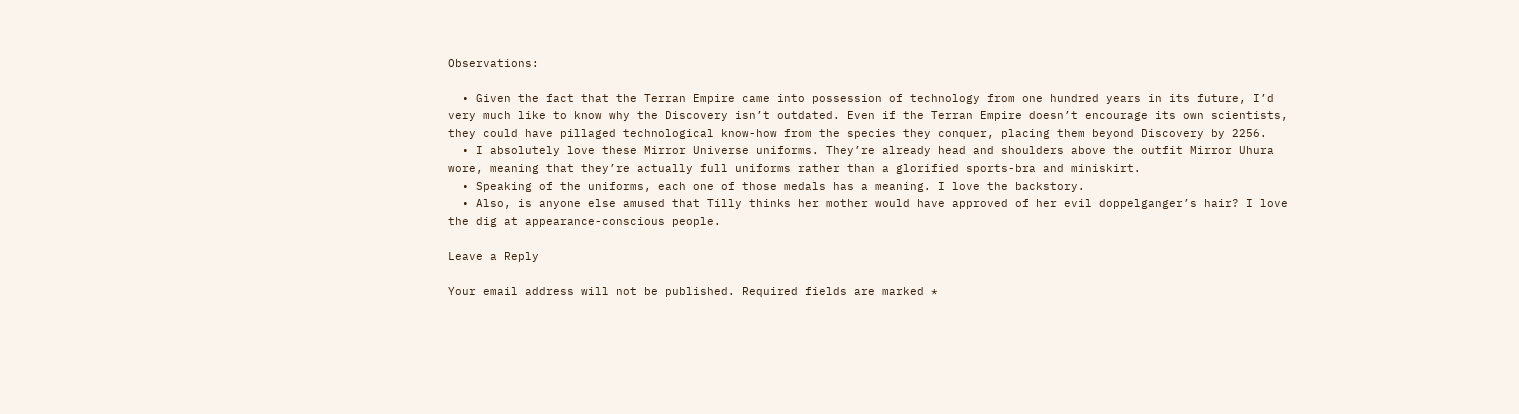Observations:

  • Given the fact that the Terran Empire came into possession of technology from one hundred years in its future, I’d very much like to know why the Discovery isn’t outdated. Even if the Terran Empire doesn’t encourage its own scientists, they could have pillaged technological know-how from the species they conquer, placing them beyond Discovery by 2256.
  • I absolutely love these Mirror Universe uniforms. They’re already head and shoulders above the outfit Mirror Uhura wore, meaning that they’re actually full uniforms rather than a glorified sports-bra and miniskirt.
  • Speaking of the uniforms, each one of those medals has a meaning. I love the backstory.
  • Also, is anyone else amused that Tilly thinks her mother would have approved of her evil doppelganger’s hair? I love the dig at appearance-conscious people.

Leave a Reply

Your email address will not be published. Required fields are marked *